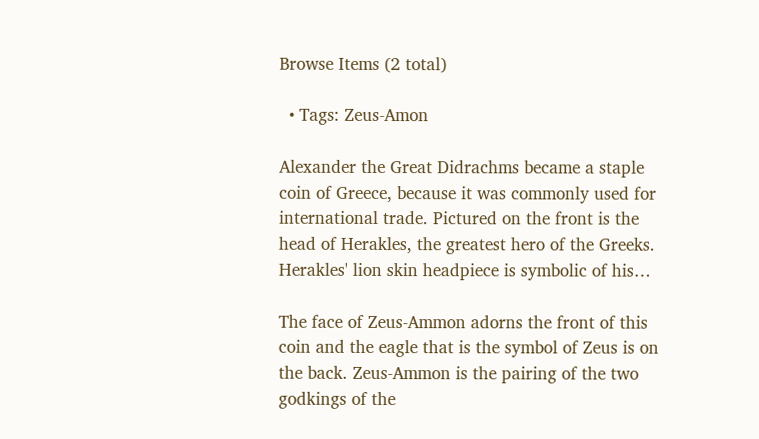Browse Items (2 total)

  • Tags: Zeus-Amon

Alexander the Great Didrachms became a staple coin of Greece, because it was commonly used for international trade. Pictured on the front is the head of Herakles, the greatest hero of the Greeks. Herakles' lion skin headpiece is symbolic of his…

The face of Zeus-Ammon adorns the front of this coin and the eagle that is the symbol of Zeus is on the back. Zeus-Ammon is the pairing of the two godkings of the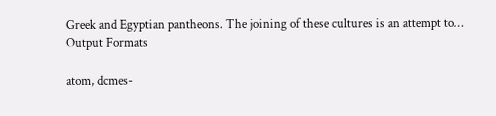Greek and Egyptian pantheons. The joining of these cultures is an attempt to…
Output Formats

atom, dcmes-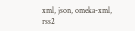xml, json, omeka-xml, rss2